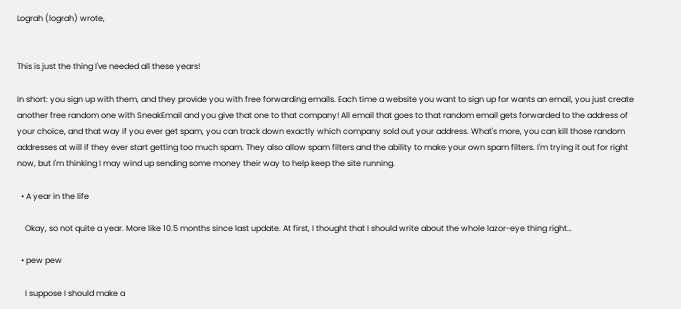Lograh (lograh) wrote,


This is just the thing I've needed all these years!

In short: you sign up with them, and they provide you with free forwarding emails. Each time a website you want to sign up for wants an email, you just create another free random one with SneakEmail and you give that one to that company! All email that goes to that random email gets forwarded to the address of your choice, and that way if you ever get spam, you can track down exactly which company sold out your address. What's more, you can kill those random addresses at will if they ever start getting too much spam. They also allow spam filters and the ability to make your own spam filters. I'm trying it out for right now, but I'm thinking I may wind up sending some money their way to help keep the site running.

  • A year in the life

    Okay, so not quite a year. More like 10.5 months since last update. At first, I thought that I should write about the whole lazor-eye thing right…

  • pew pew

    I suppose I should make a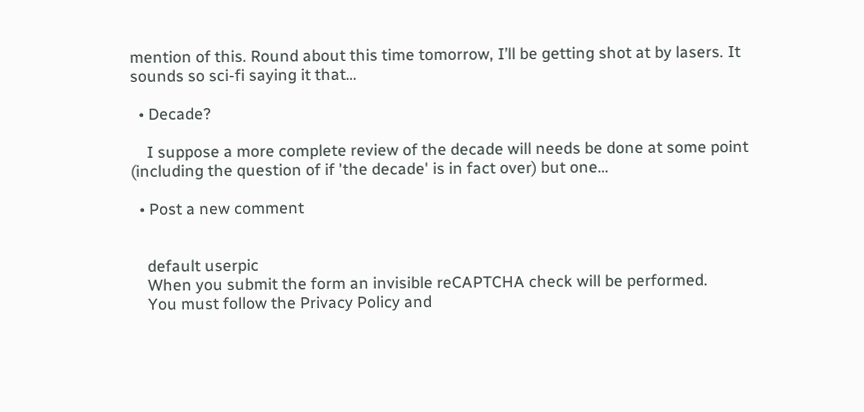mention of this. Round about this time tomorrow, I’ll be getting shot at by lasers. It sounds so sci-fi saying it that…

  • Decade?

    I suppose a more complete review of the decade will needs be done at some point (including the question of if 'the decade' is in fact over) but one…

  • Post a new comment


    default userpic
    When you submit the form an invisible reCAPTCHA check will be performed.
    You must follow the Privacy Policy and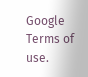Google Terms of use.